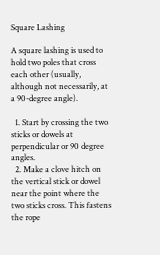Square Lashing

A square lashing is used to hold two poles that cross each other (usually, although not necessarily, at a 90-degree angle).

  1. Start by crossing the two sticks or dowels at perpendicular or 90 degree angles.
  2. Make a clove hitch on the vertical stick or dowel near the point where the two sticks cross. This fastens the rope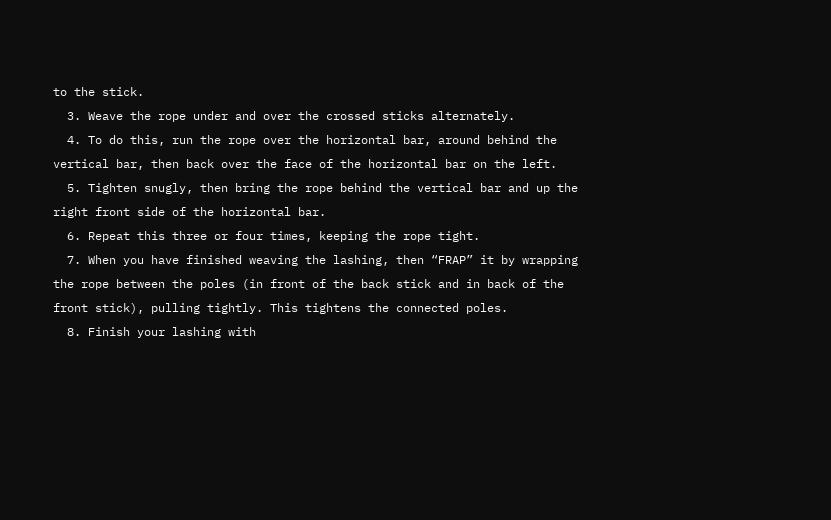to the stick.
  3. Weave the rope under and over the crossed sticks alternately.
  4. To do this, run the rope over the horizontal bar, around behind the vertical bar, then back over the face of the horizontal bar on the left.
  5. Tighten snugly, then bring the rope behind the vertical bar and up the right front side of the horizontal bar.
  6. Repeat this three or four times, keeping the rope tight.
  7. When you have finished weaving the lashing, then “FRAP” it by wrapping the rope between the poles (in front of the back stick and in back of the front stick), pulling tightly. This tightens the connected poles.
  8. Finish your lashing with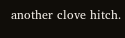another clove hitch.